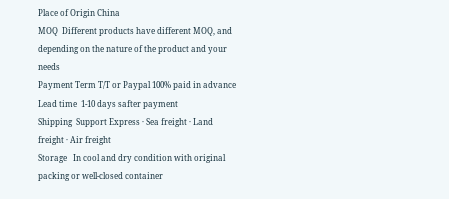Place of Origin China
MOQ  Different products have different MOQ, and depending on the nature of the product and your needs
Payment Term T/T or Paypal 100% paid in advance
Lead time  1-10 days safter payment
Shipping  Support Express · Sea freight · Land freight · Air freight
Storage   In cool and dry condition with original packing or well-closed container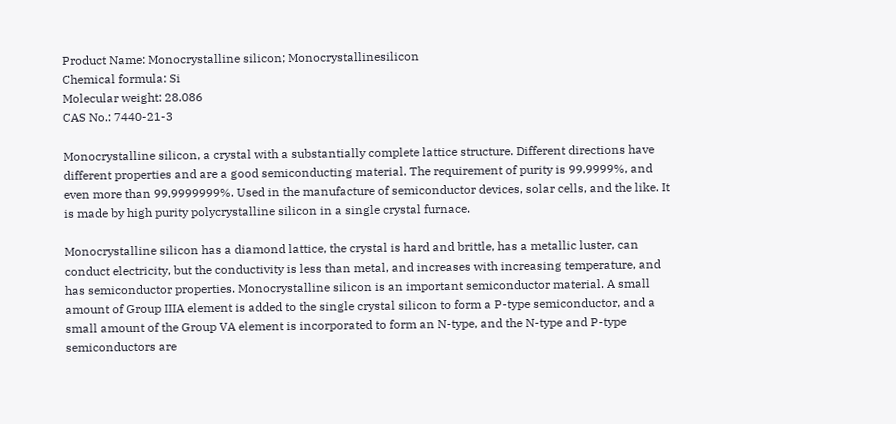Product Name: Monocrystalline silicon; Monocrystallinesilicon
Chemical formula: Si
Molecular weight: 28.086
CAS No.: 7440-21-3

Monocrystalline silicon, a crystal with a substantially complete lattice structure. Different directions have different properties and are a good semiconducting material. The requirement of purity is 99.9999%, and even more than 99.9999999%. Used in the manufacture of semiconductor devices, solar cells, and the like. It is made by high purity polycrystalline silicon in a single crystal furnace.

Monocrystalline silicon has a diamond lattice, the crystal is hard and brittle, has a metallic luster, can conduct electricity, but the conductivity is less than metal, and increases with increasing temperature, and has semiconductor properties. Monocrystalline silicon is an important semiconductor material. A small amount of Group IIIA element is added to the single crystal silicon to form a P-type semiconductor, and a small amount of the Group VA element is incorporated to form an N-type, and the N-type and P-type semiconductors are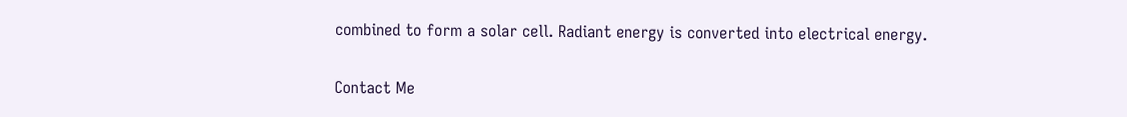combined to form a solar cell. Radiant energy is converted into electrical energy.

Contact Me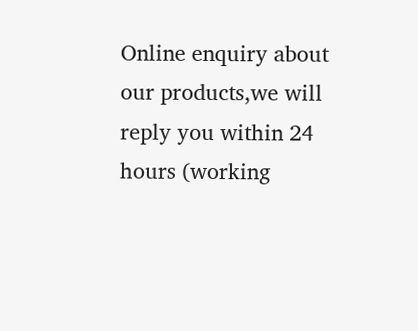Online enquiry about our products,we will reply you within 24 hours (working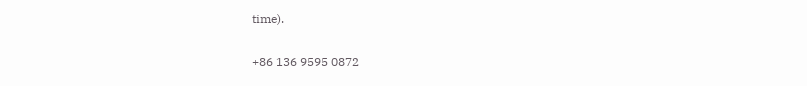time).

+86 136 9595 0872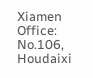Xiamen Office: No.106, Houdaixi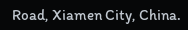Road, Xiamen City, China.